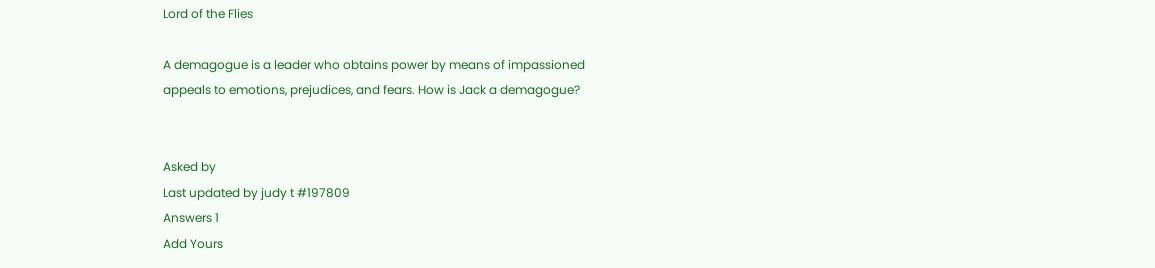Lord of the Flies

A demagogue is a leader who obtains power by means of impassioned appeals to emotions, prejudices, and fears. How is Jack a demagogue?


Asked by
Last updated by judy t #197809
Answers 1
Add Yours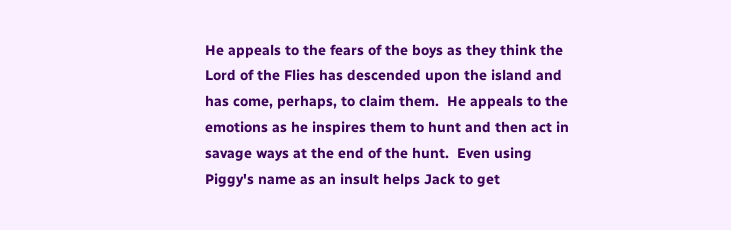He appeals to the fears of the boys as they think the Lord of the Flies has descended upon the island and has come, perhaps, to claim them.  He appeals to the emotions as he inspires them to hunt and then act in savage ways at the end of the hunt.  Even using Piggy's name as an insult helps Jack to get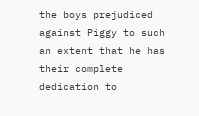the boys prejudiced against Piggy to such an extent that he has their complete dedication to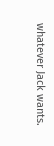whatever Jack wants.